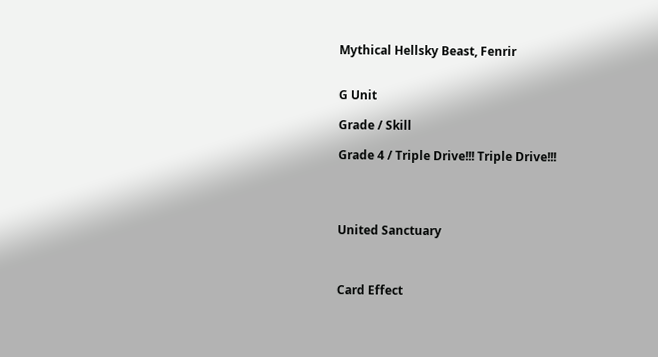Mythical Hellsky Beast, Fenrir


G Unit

Grade / Skill

Grade 4 / Triple Drive!!! Triple Drive!!!




United Sanctuary



Card Effect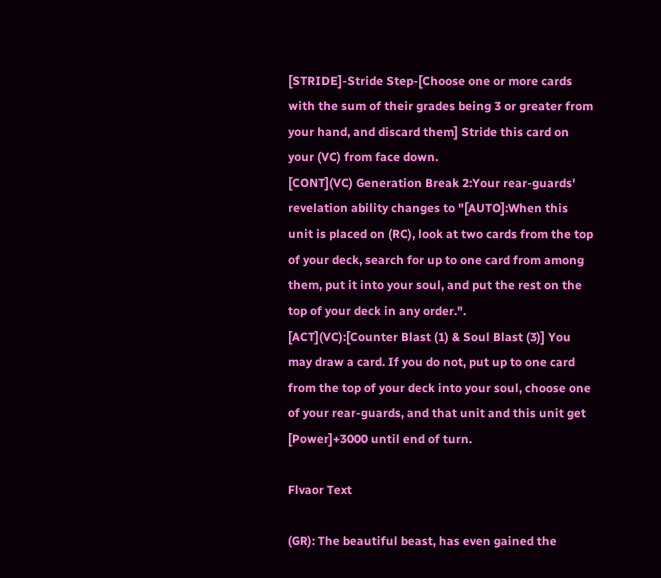[STRIDE]-Stride Step-[Choose one or more cards with the sum of their grades being 3 or greater from your hand, and discard them] Stride this card on your (VC) from face down.
[CONT](VC) Generation Break 2:Your rear-guards' revelation ability changes to "[AUTO]:When this unit is placed on (RC), look at two cards from the top of your deck, search for up to one card from among them, put it into your soul, and put the rest on the top of your deck in any order.".
[ACT](VC):[Counter Blast (1) & Soul Blast (3)] You may draw a card. If you do not, put up to one card from the top of your deck into your soul, choose one of your rear-guards, and that unit and this unit get [Power]+3000 until end of turn.

Flvaor Text

(GR): The beautiful beast, has even gained the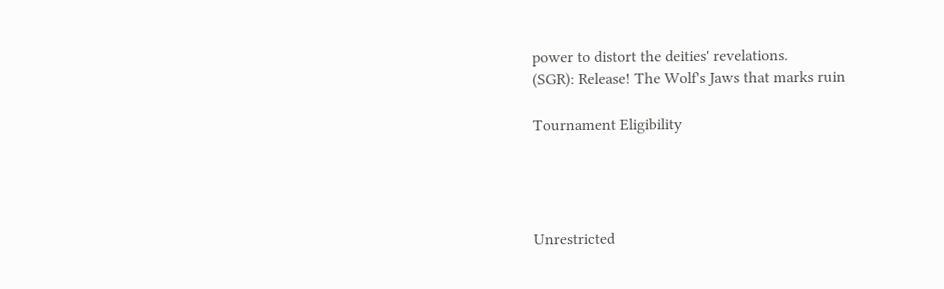power to distort the deities' revelations.
(SGR): Release! The Wolf's Jaws that marks ruin

Tournament Eligibility




Unrestricted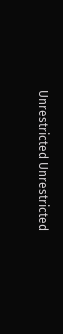Unrestricted Unrestricted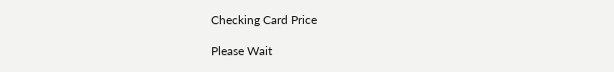Checking Card Price

Please Wait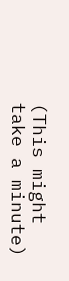(This might take a minute)